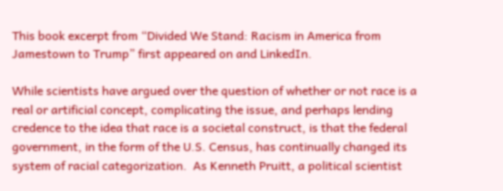This book excerpt from “Divided We Stand: Racism in America from Jamestown to Trump” first appeared on and LinkedIn.

While scientists have argued over the question of whether or not race is a real or artificial concept, complicating the issue, and perhaps lending credence to the idea that race is a societal construct, is that the federal government, in the form of the U.S. Census, has continually changed its system of racial categorization.  As Kenneth Pruitt, a political scientist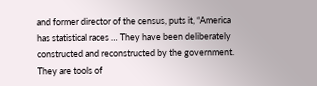and former director of the census, puts it, “America has statistical races … They have been deliberately constructed and reconstructed by the government.  They are tools of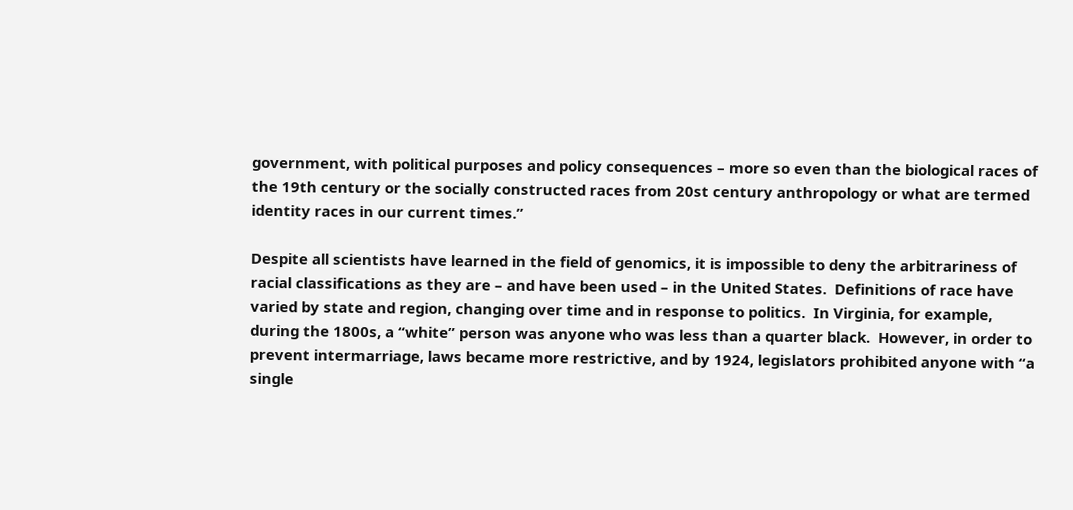government, with political purposes and policy consequences – more so even than the biological races of the 19th century or the socially constructed races from 20st century anthropology or what are termed identity races in our current times.”

Despite all scientists have learned in the field of genomics, it is impossible to deny the arbitrariness of racial classifications as they are – and have been used – in the United States.  Definitions of race have varied by state and region, changing over time and in response to politics.  In Virginia, for example, during the 1800s, a “white” person was anyone who was less than a quarter black.  However, in order to prevent intermarriage, laws became more restrictive, and by 1924, legislators prohibited anyone with “a single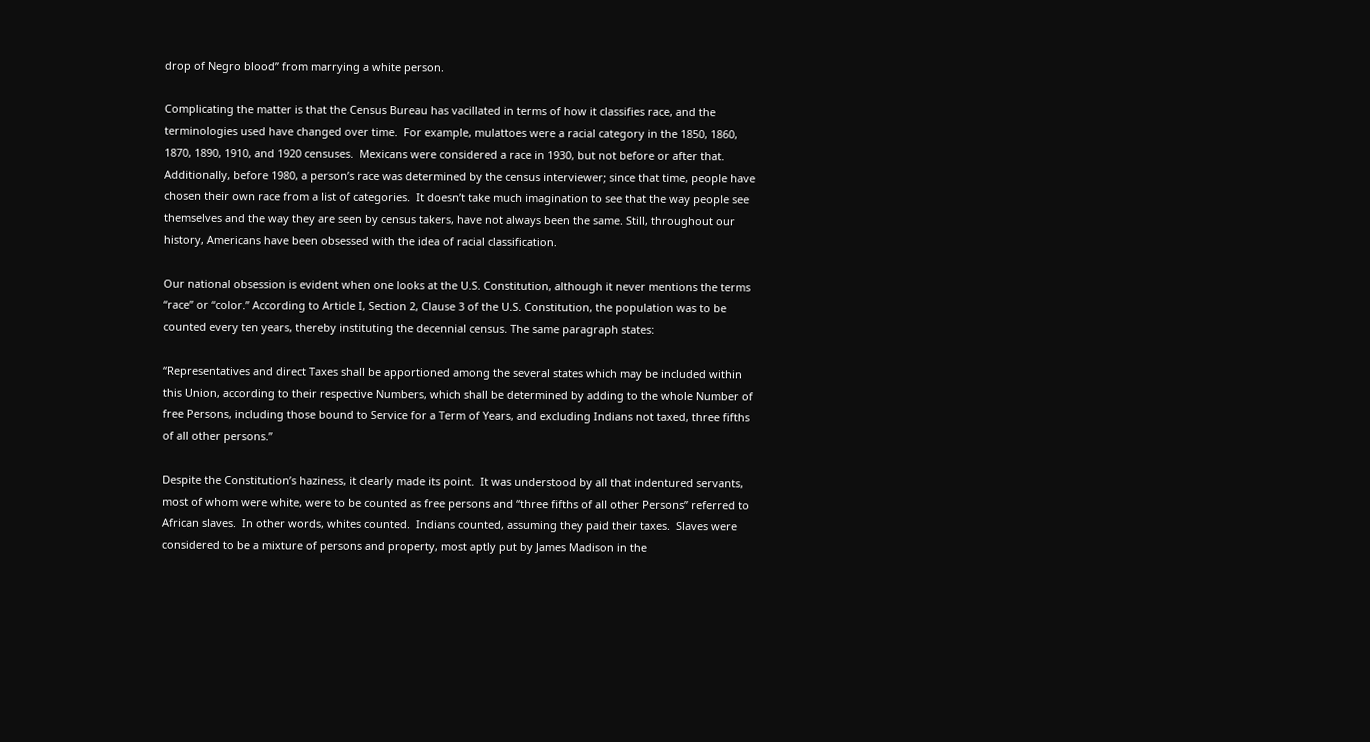drop of Negro blood” from marrying a white person.

Complicating the matter is that the Census Bureau has vacillated in terms of how it classifies race, and the terminologies used have changed over time.  For example, mulattoes were a racial category in the 1850, 1860, 1870, 1890, 1910, and 1920 censuses.  Mexicans were considered a race in 1930, but not before or after that.  Additionally, before 1980, a person’s race was determined by the census interviewer; since that time, people have chosen their own race from a list of categories.  It doesn’t take much imagination to see that the way people see themselves and the way they are seen by census takers, have not always been the same. Still, throughout our history, Americans have been obsessed with the idea of racial classification.

Our national obsession is evident when one looks at the U.S. Constitution, although it never mentions the terms “race” or “color.” According to Article I, Section 2, Clause 3 of the U.S. Constitution, the population was to be counted every ten years, thereby instituting the decennial census. The same paragraph states:

“Representatives and direct Taxes shall be apportioned among the several states which may be included within this Union, according to their respective Numbers, which shall be determined by adding to the whole Number of free Persons, including those bound to Service for a Term of Years, and excluding Indians not taxed, three fifths of all other persons.”

Despite the Constitution’s haziness, it clearly made its point.  It was understood by all that indentured servants, most of whom were white, were to be counted as free persons and “three fifths of all other Persons” referred to African slaves.  In other words, whites counted.  Indians counted, assuming they paid their taxes.  Slaves were considered to be a mixture of persons and property, most aptly put by James Madison in the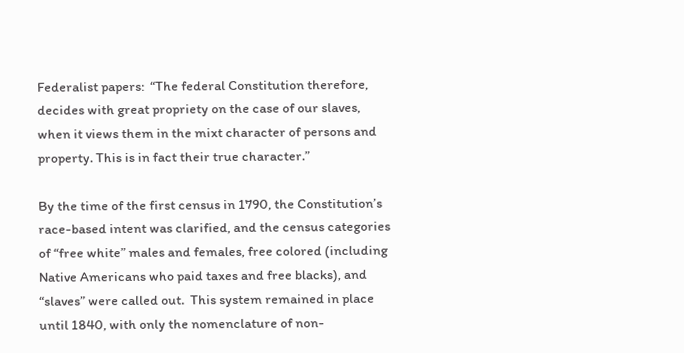Federalist papers:  “The federal Constitution therefore, decides with great propriety on the case of our slaves, when it views them in the mixt character of persons and property. This is in fact their true character.”

By the time of the first census in 1790, the Constitution’s race-based intent was clarified, and the census categories of “free white” males and females, free colored (including Native Americans who paid taxes and free blacks), and “slaves” were called out.  This system remained in place until 1840, with only the nomenclature of non-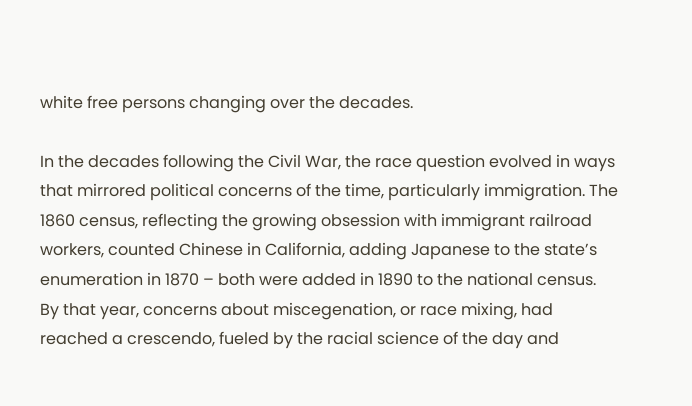white free persons changing over the decades.

In the decades following the Civil War, the race question evolved in ways that mirrored political concerns of the time, particularly immigration. The 1860 census, reflecting the growing obsession with immigrant railroad workers, counted Chinese in California, adding Japanese to the state’s enumeration in 1870 – both were added in 1890 to the national census.  By that year, concerns about miscegenation, or race mixing, had reached a crescendo, fueled by the racial science of the day and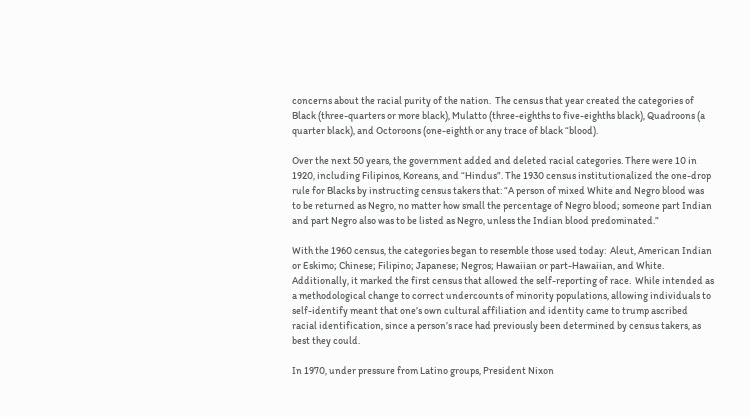concerns about the racial purity of the nation.  The census that year created the categories of Black (three-quarters or more black), Mulatto (three-eighths to five-eighths black), Quadroons (a quarter black), and Octoroons (one-eighth or any trace of black “blood).

Over the next 50 years, the government added and deleted racial categories. There were 10 in 1920, including Filipinos, Koreans, and “Hindus”. The 1930 census institutionalized the one-drop rule for Blacks by instructing census takers that: “A person of mixed White and Negro blood was to be returned as Negro, no matter how small the percentage of Negro blood; someone part Indian and part Negro also was to be listed as Negro, unless the Indian blood predominated.”

With the 1960 census, the categories began to resemble those used today:  Aleut, American Indian or Eskimo; Chinese; Filipino; Japanese; Negros; Hawaiian or part-Hawaiian, and White. Additionally, it marked the first census that allowed the self-reporting of race.  While intended as a methodological change to correct undercounts of minority populations, allowing individuals to self-identify meant that one’s own cultural affiliation and identity came to trump ascribed racial identification, since a person’s race had previously been determined by census takers, as best they could.

In 1970, under pressure from Latino groups, President Nixon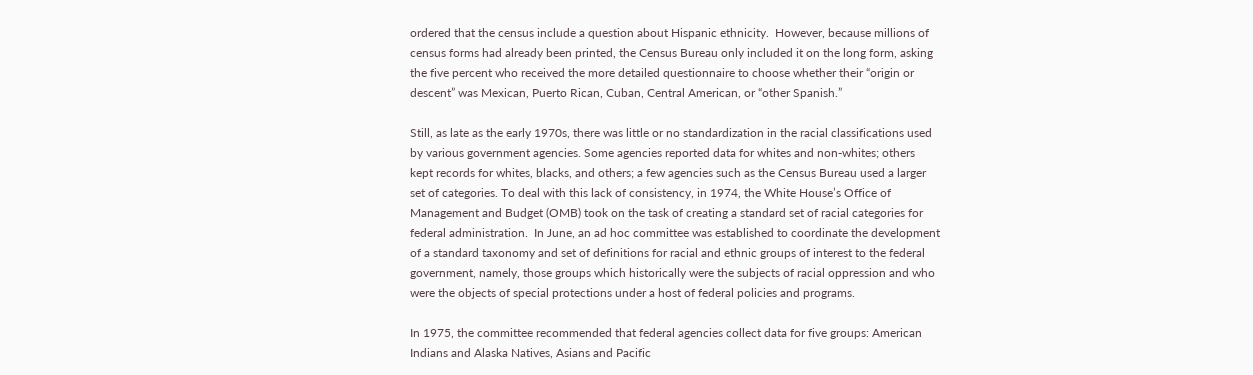ordered that the census include a question about Hispanic ethnicity.  However, because millions of census forms had already been printed, the Census Bureau only included it on the long form, asking the five percent who received the more detailed questionnaire to choose whether their “origin or descent” was Mexican, Puerto Rican, Cuban, Central American, or “other Spanish.”

Still, as late as the early 1970s, there was little or no standardization in the racial classifications used by various government agencies. Some agencies reported data for whites and non-whites; others kept records for whites, blacks, and others; a few agencies such as the Census Bureau used a larger set of categories. To deal with this lack of consistency, in 1974, the White House’s Office of Management and Budget (OMB) took on the task of creating a standard set of racial categories for federal administration.  In June, an ad hoc committee was established to coordinate the development of a standard taxonomy and set of definitions for racial and ethnic groups of interest to the federal government, namely, those groups which historically were the subjects of racial oppression and who were the objects of special protections under a host of federal policies and programs.

In 1975, the committee recommended that federal agencies collect data for five groups: American Indians and Alaska Natives, Asians and Pacific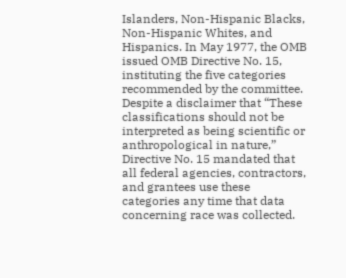Islanders, Non-Hispanic Blacks, Non-Hispanic Whites, and Hispanics. In May 1977, the OMB issued OMB Directive No. 15, instituting the five categories recommended by the committee.  Despite a disclaimer that “These classifications should not be interpreted as being scientific or anthropological in nature,”  Directive No. 15 mandated that all federal agencies, contractors, and grantees use these categories any time that data concerning race was collected.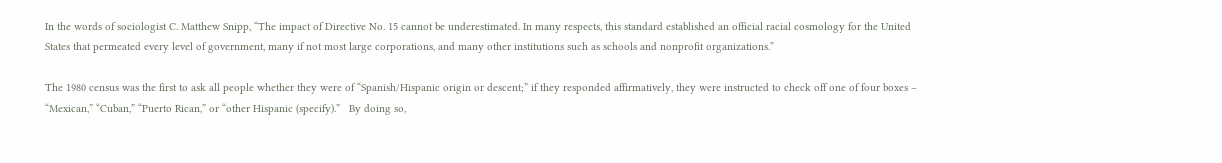In the words of sociologist C. Matthew Snipp, “The impact of Directive No. 15 cannot be underestimated. In many respects, this standard established an official racial cosmology for the United States that permeated every level of government, many if not most large corporations, and many other institutions such as schools and nonprofit organizations.”

The 1980 census was the first to ask all people whether they were of “Spanish/Hispanic origin or descent;” if they responded affirmatively, they were instructed to check off one of four boxes – “Mexican,” “Cuban,” “Puerto Rican,” or “other Hispanic (specify).”   By doing so,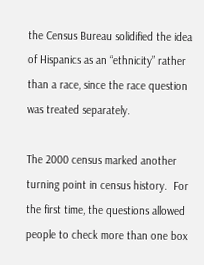the Census Bureau solidified the idea of Hispanics as an “ethnicity” rather than a race, since the race question was treated separately.

The 2000 census marked another turning point in census history.  For the first time, the questions allowed people to check more than one box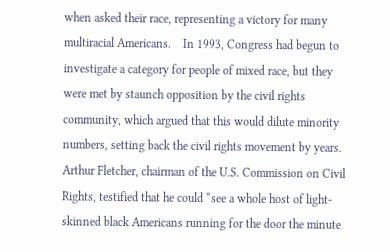when asked their race, representing a victory for many multiracial Americans.    In 1993, Congress had begun to investigate a category for people of mixed race, but they were met by staunch opposition by the civil rights community, which argued that this would dilute minority numbers, setting back the civil rights movement by years.   Arthur Fletcher, chairman of the U.S. Commission on Civil Rights, testified that he could “see a whole host of light-skinned black Americans running for the door the minute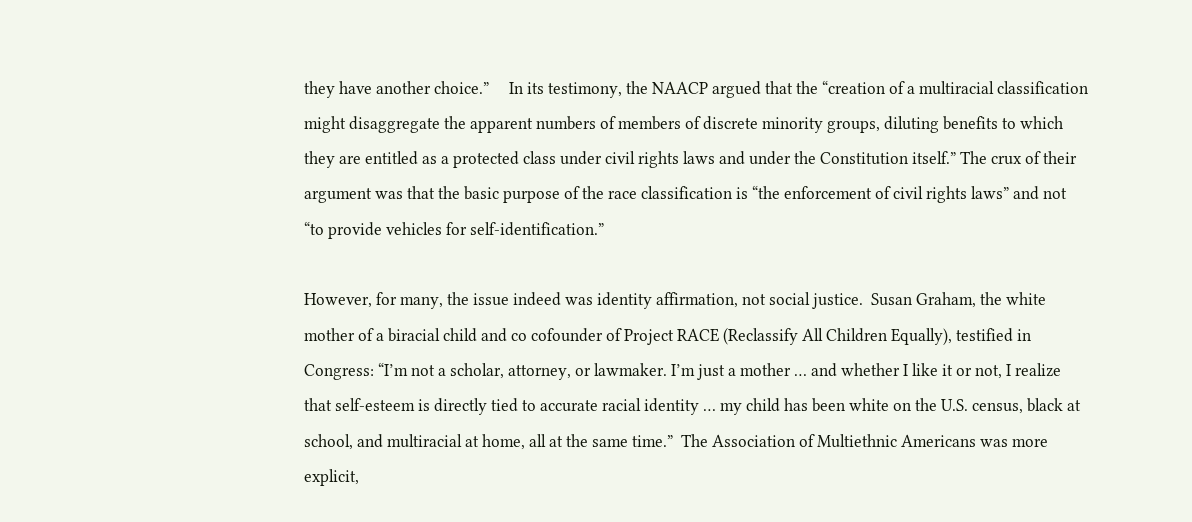they have another choice.”     In its testimony, the NAACP argued that the “creation of a multiracial classification might disaggregate the apparent numbers of members of discrete minority groups, diluting benefits to which they are entitled as a protected class under civil rights laws and under the Constitution itself.” The crux of their argument was that the basic purpose of the race classification is “the enforcement of civil rights laws” and not “to provide vehicles for self-identification.”

However, for many, the issue indeed was identity affirmation, not social justice.  Susan Graham, the white mother of a biracial child and co cofounder of Project RACE (Reclassify All Children Equally), testified in Congress: “I’m not a scholar, attorney, or lawmaker. I’m just a mother … and whether I like it or not, I realize that self-esteem is directly tied to accurate racial identity … my child has been white on the U.S. census, black at school, and multiracial at home, all at the same time.”  The Association of Multiethnic Americans was more explicit,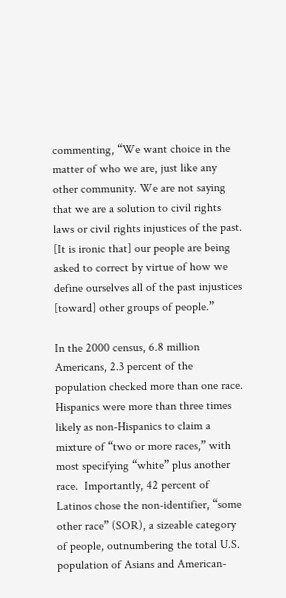commenting, “We want choice in the matter of who we are, just like any other community. We are not saying that we are a solution to civil rights laws or civil rights injustices of the past. [It is ironic that] our people are being asked to correct by virtue of how we define ourselves all of the past injustices [toward] other groups of people.”

In the 2000 census, 6.8 million Americans, 2.3 percent of the population checked more than one race.   Hispanics were more than three times likely as non-Hispanics to claim a mixture of “two or more races,” with most specifying “white” plus another race.  Importantly, 42 percent of Latinos chose the non-identifier, “some other race” (SOR), a sizeable category of people, outnumbering the total U.S. population of Asians and American-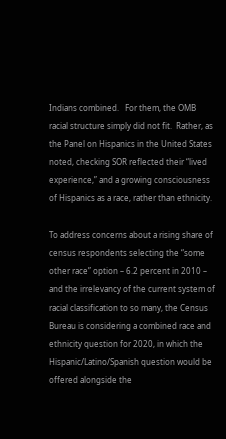Indians combined.   For them, the OMB racial structure simply did not fit.  Rather, as the Panel on Hispanics in the United States noted, checking SOR reflected their “lived experience,” and a growing consciousness of Hispanics as a race, rather than ethnicity.

To address concerns about a rising share of census respondents selecting the “some other race” option – 6.2 percent in 2010 – and the irrelevancy of the current system of racial classification to so many, the Census Bureau is considering a combined race and ethnicity question for 2020, in which the Hispanic/Latino/Spanish question would be offered alongside the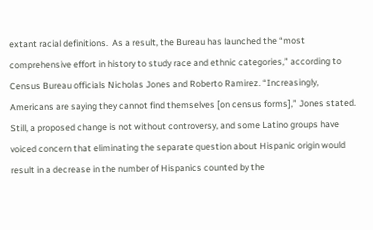extant racial definitions.  As a result, the Bureau has launched the “most comprehensive effort in history to study race and ethnic categories,” according to Census Bureau officials Nicholas Jones and Roberto Ramirez. “Increasingly, Americans are saying they cannot find themselves [on census forms],” Jones stated.  Still, a proposed change is not without controversy, and some Latino groups have voiced concern that eliminating the separate question about Hispanic origin would result in a decrease in the number of Hispanics counted by the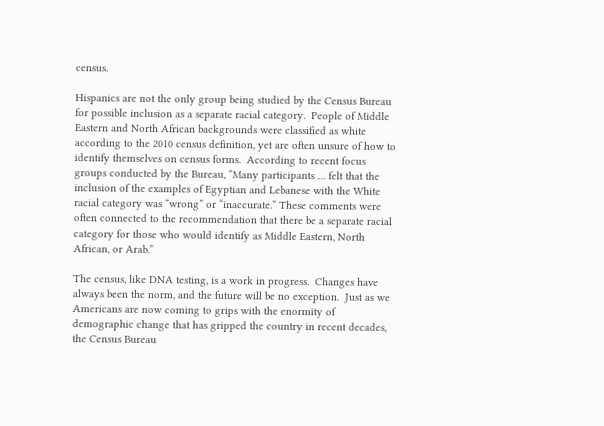census.

Hispanics are not the only group being studied by the Census Bureau for possible inclusion as a separate racial category.  People of Middle Eastern and North African backgrounds were classified as white according to the 2010 census definition, yet are often unsure of how to identify themselves on census forms.  According to recent focus groups conducted by the Bureau, “Many participants … felt that the inclusion of the examples of Egyptian and Lebanese with the White racial category was “wrong” or “inaccurate.” These comments were often connected to the recommendation that there be a separate racial category for those who would identify as Middle Eastern, North African, or Arab.”

The census, like DNA testing, is a work in progress.  Changes have always been the norm, and the future will be no exception.  Just as we Americans are now coming to grips with the enormity of demographic change that has gripped the country in recent decades, the Census Bureau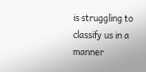is struggling to classify us in a manner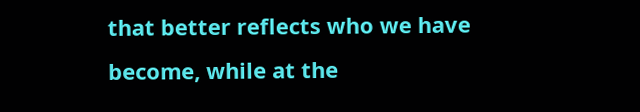that better reflects who we have become, while at the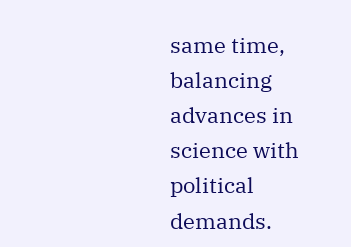same time, balancing advances in science with political demands.